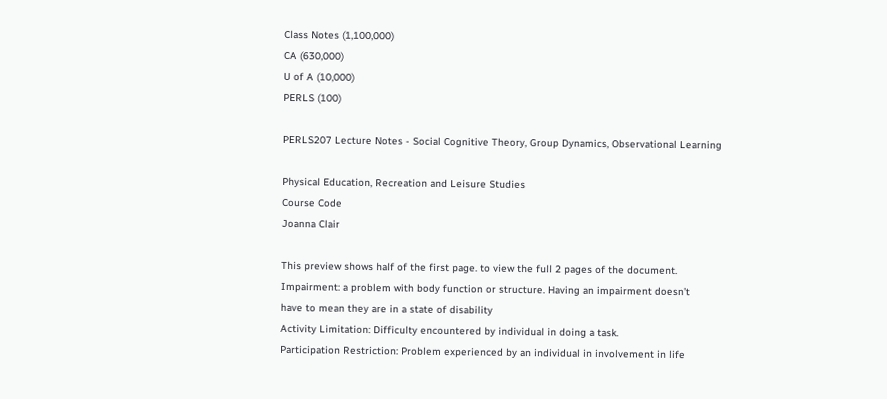Class Notes (1,100,000)
CA (630,000)
U of A (10,000)
PERLS (100)

PERLS207 Lecture Notes - Social Cognitive Theory, Group Dynamics, Observational Learning

Physical Education, Recreation and Leisure Studies
Course Code
Joanna Clair

This preview shows half of the first page. to view the full 2 pages of the document.
Impairment: a problem with body function or structure. Having an impairment doesn’t
have to mean they are in a state of disability
Activity Limitation: Difficulty encountered by individual in doing a task.
Participation Restriction: Problem experienced by an individual in involvement in life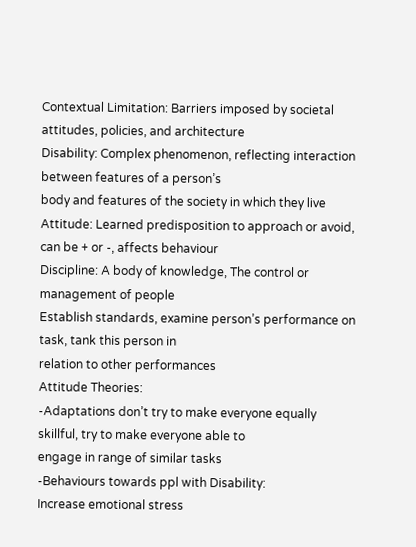Contextual Limitation: Barriers imposed by societal attitudes, policies, and architecture
Disability: Complex phenomenon, reflecting interaction between features of a person’s
body and features of the society in which they live
Attitude: Learned predisposition to approach or avoid, can be + or -, affects behaviour
Discipline: A body of knowledge, The control or management of people
Establish standards, examine person’s performance on task, tank this person in
relation to other performances
Attitude Theories:
-Adaptations don’t try to make everyone equally skillful, try to make everyone able to
engage in range of similar tasks
-Behaviours towards ppl with Disability:
Increase emotional stress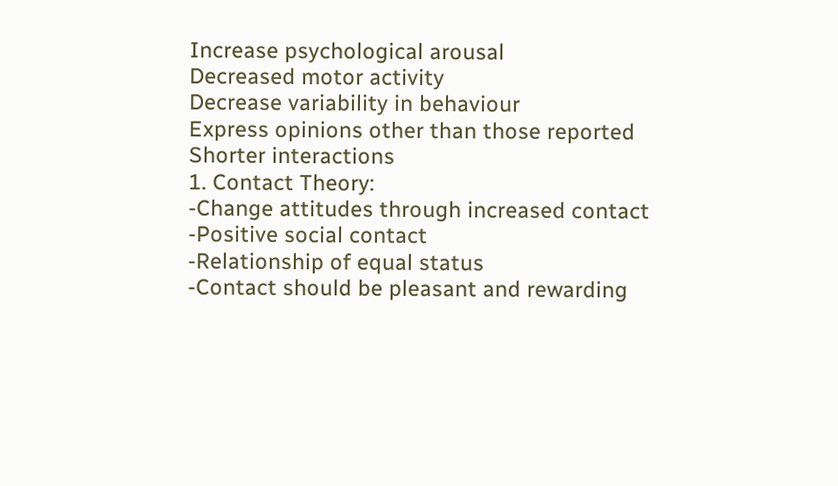Increase psychological arousal
Decreased motor activity
Decrease variability in behaviour
Express opinions other than those reported
Shorter interactions
1. Contact Theory:
-Change attitudes through increased contact
-Positive social contact
-Relationship of equal status
-Contact should be pleasant and rewarding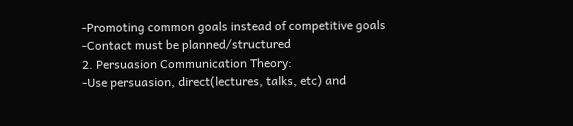-Promoting common goals instead of competitive goals
-Contact must be planned/structured
2. Persuasion Communication Theory:
-Use persuasion, direct(lectures, talks, etc) and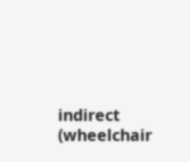indirect (wheelchair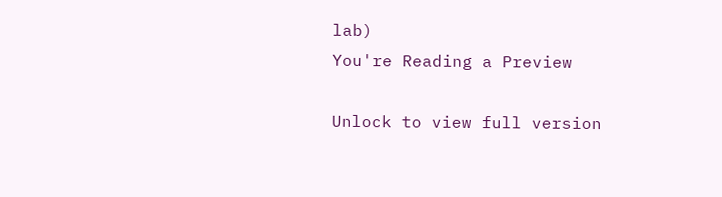lab)
You're Reading a Preview

Unlock to view full version